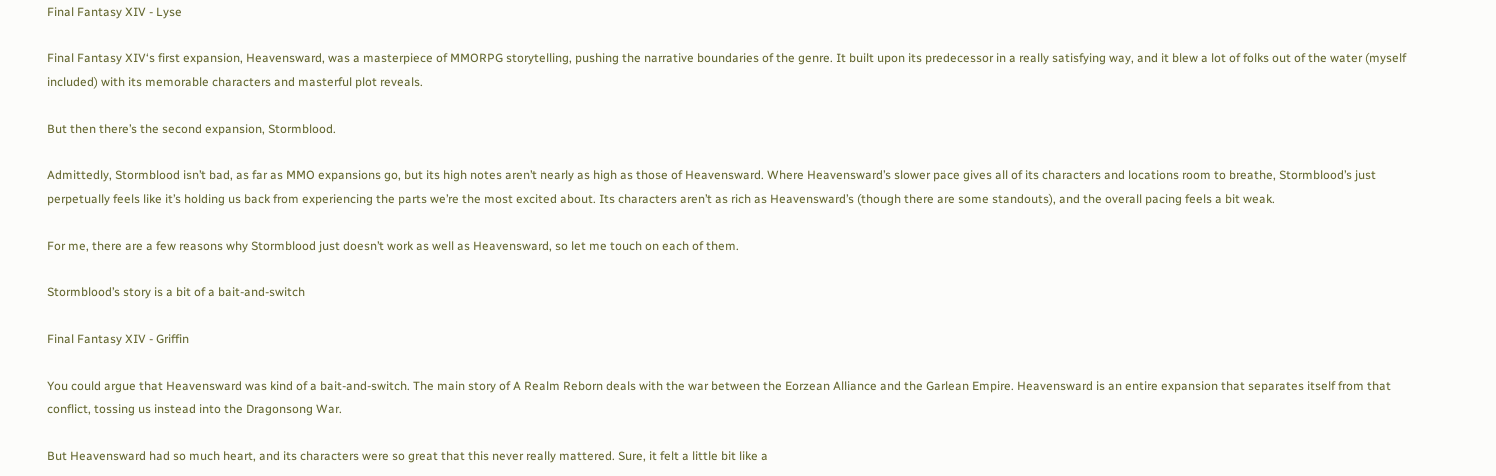Final Fantasy XIV - Lyse

Final Fantasy XIV‘s first expansion, Heavensward, was a masterpiece of MMORPG storytelling, pushing the narrative boundaries of the genre. It built upon its predecessor in a really satisfying way, and it blew a lot of folks out of the water (myself included) with its memorable characters and masterful plot reveals.

But then there’s the second expansion, Stormblood.

Admittedly, Stormblood isn’t bad, as far as MMO expansions go, but its high notes aren’t nearly as high as those of Heavensward. Where Heavensward’s slower pace gives all of its characters and locations room to breathe, Stormblood’s just perpetually feels like it’s holding us back from experiencing the parts we’re the most excited about. Its characters aren’t as rich as Heavensward’s (though there are some standouts), and the overall pacing feels a bit weak.

For me, there are a few reasons why Stormblood just doesn’t work as well as Heavensward, so let me touch on each of them.

Stormblood’s story is a bit of a bait-and-switch

Final Fantasy XIV - Griffin

You could argue that Heavensward was kind of a bait-and-switch. The main story of A Realm Reborn deals with the war between the Eorzean Alliance and the Garlean Empire. Heavensward is an entire expansion that separates itself from that conflict, tossing us instead into the Dragonsong War.

But Heavensward had so much heart, and its characters were so great that this never really mattered. Sure, it felt a little bit like a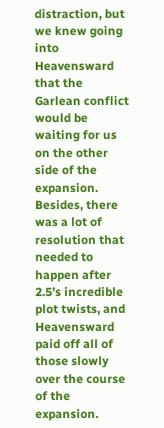distraction, but we knew going into Heavensward that the Garlean conflict would be waiting for us on the other side of the expansion. Besides, there was a lot of resolution that needed to happen after 2.5’s incredible plot twists, and Heavensward paid off all of those slowly over the course of the expansion.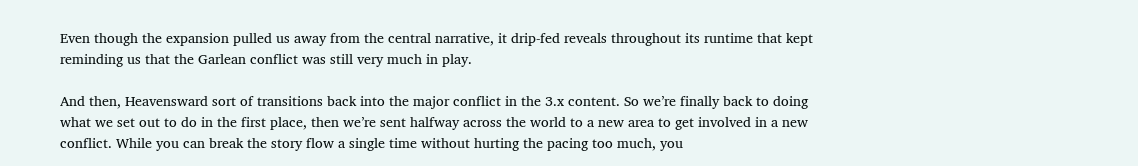Even though the expansion pulled us away from the central narrative, it drip-fed reveals throughout its runtime that kept reminding us that the Garlean conflict was still very much in play.

And then, Heavensward sort of transitions back into the major conflict in the 3.x content. So we’re finally back to doing what we set out to do in the first place, then we’re sent halfway across the world to a new area to get involved in a new conflict. While you can break the story flow a single time without hurting the pacing too much, you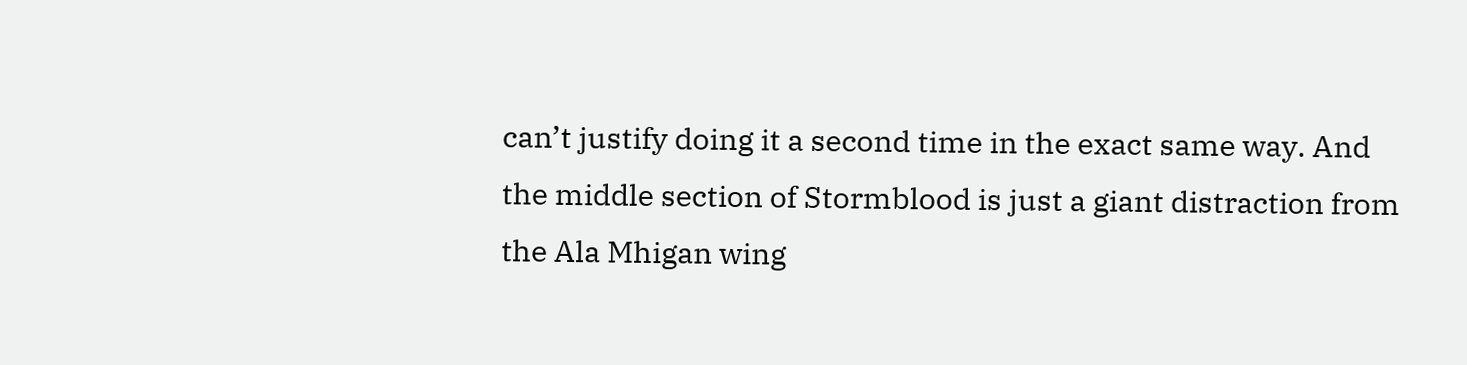can’t justify doing it a second time in the exact same way. And the middle section of Stormblood is just a giant distraction from the Ala Mhigan wing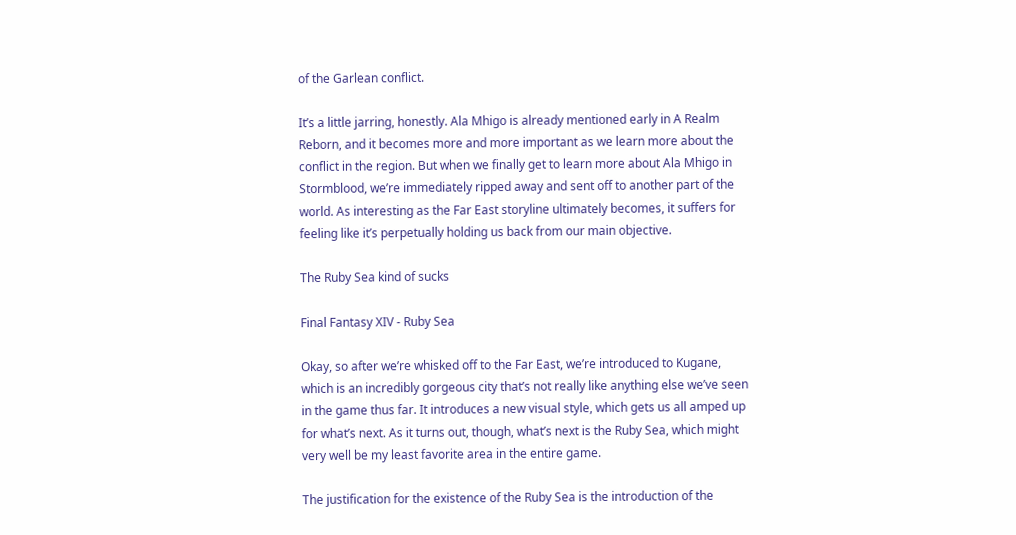of the Garlean conflict.

It’s a little jarring, honestly. Ala Mhigo is already mentioned early in A Realm Reborn, and it becomes more and more important as we learn more about the conflict in the region. But when we finally get to learn more about Ala Mhigo in Stormblood, we’re immediately ripped away and sent off to another part of the world. As interesting as the Far East storyline ultimately becomes, it suffers for feeling like it’s perpetually holding us back from our main objective.

The Ruby Sea kind of sucks

Final Fantasy XIV - Ruby Sea

Okay, so after we’re whisked off to the Far East, we’re introduced to Kugane, which is an incredibly gorgeous city that’s not really like anything else we’ve seen in the game thus far. It introduces a new visual style, which gets us all amped up for what’s next. As it turns out, though, what’s next is the Ruby Sea, which might very well be my least favorite area in the entire game.

The justification for the existence of the Ruby Sea is the introduction of the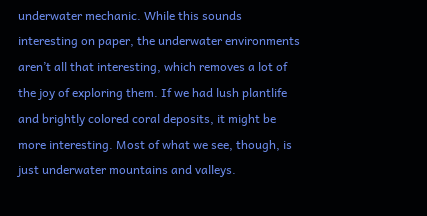underwater mechanic. While this sounds interesting on paper, the underwater environments aren’t all that interesting, which removes a lot of the joy of exploring them. If we had lush plantlife and brightly colored coral deposits, it might be more interesting. Most of what we see, though, is just underwater mountains and valleys.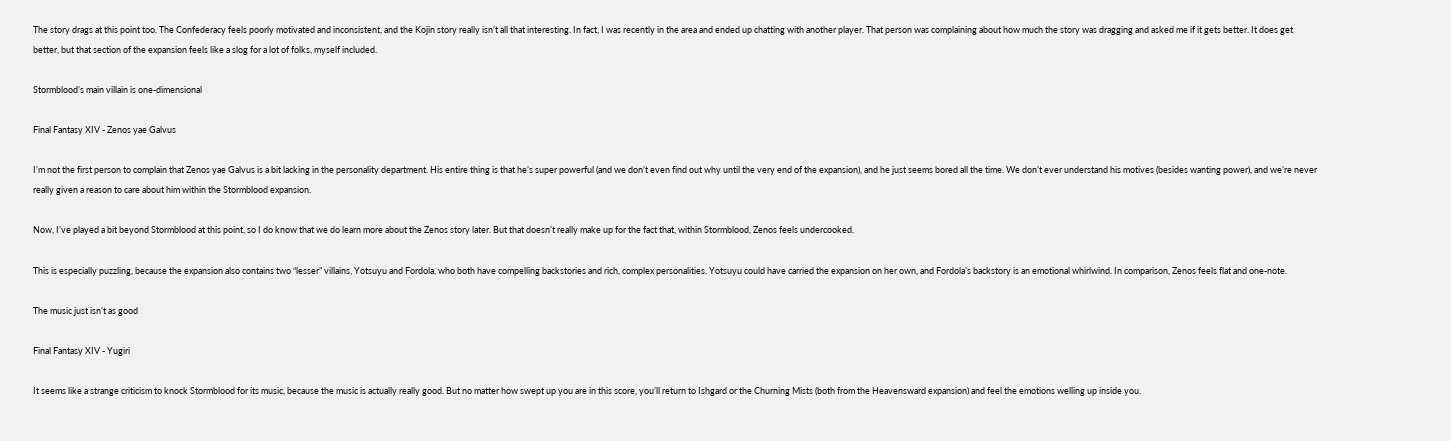The story drags at this point too. The Confederacy feels poorly motivated and inconsistent, and the Kojin story really isn’t all that interesting. In fact, I was recently in the area and ended up chatting with another player. That person was complaining about how much the story was dragging and asked me if it gets better. It does get better, but that section of the expansion feels like a slog for a lot of folks, myself included.

Stormblood’s main villain is one-dimensional

Final Fantasy XIV - Zenos yae Galvus

I’m not the first person to complain that Zenos yae Galvus is a bit lacking in the personality department. His entire thing is that he’s super powerful (and we don’t even find out why until the very end of the expansion), and he just seems bored all the time. We don’t ever understand his motives (besides wanting power), and we’re never really given a reason to care about him within the Stormblood expansion.

Now, I’ve played a bit beyond Stormblood at this point, so I do know that we do learn more about the Zenos story later. But that doesn’t really make up for the fact that, within Stormblood, Zenos feels undercooked.

This is especially puzzling, because the expansion also contains two “lesser” villains, Yotsuyu and Fordola, who both have compelling backstories and rich, complex personalities. Yotsuyu could have carried the expansion on her own, and Fordola’s backstory is an emotional whirlwind. In comparison, Zenos feels flat and one-note.

The music just isn’t as good

Final Fantasy XIV - Yugiri

It seems like a strange criticism to knock Stormblood for its music, because the music is actually really good. But no matter how swept up you are in this score, you’ll return to Ishgard or the Churning Mists (both from the Heavensward expansion) and feel the emotions welling up inside you.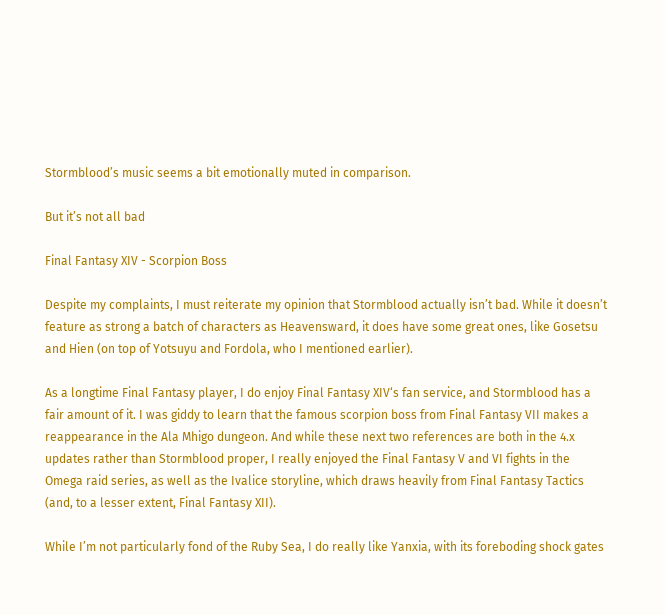Stormblood’s music seems a bit emotionally muted in comparison.

But it’s not all bad

Final Fantasy XIV - Scorpion Boss

Despite my complaints, I must reiterate my opinion that Stormblood actually isn’t bad. While it doesn’t feature as strong a batch of characters as Heavensward, it does have some great ones, like Gosetsu and Hien (on top of Yotsuyu and Fordola, who I mentioned earlier).

As a longtime Final Fantasy player, I do enjoy Final Fantasy XIV‘s fan service, and Stormblood has a fair amount of it. I was giddy to learn that the famous scorpion boss from Final Fantasy VII makes a reappearance in the Ala Mhigo dungeon. And while these next two references are both in the 4.x updates rather than Stormblood proper, I really enjoyed the Final Fantasy V and VI fights in the Omega raid series, as well as the Ivalice storyline, which draws heavily from Final Fantasy Tactics (and, to a lesser extent, Final Fantasy XII).

While I’m not particularly fond of the Ruby Sea, I do really like Yanxia, with its foreboding shock gates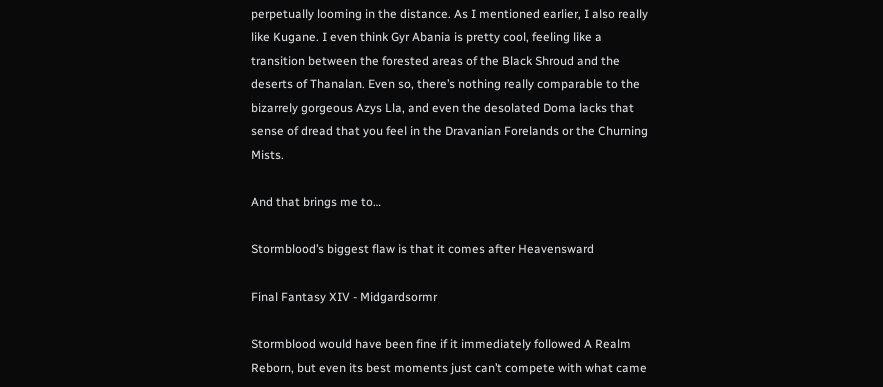perpetually looming in the distance. As I mentioned earlier, I also really like Kugane. I even think Gyr Abania is pretty cool, feeling like a transition between the forested areas of the Black Shroud and the deserts of Thanalan. Even so, there’s nothing really comparable to the bizarrely gorgeous Azys Lla, and even the desolated Doma lacks that sense of dread that you feel in the Dravanian Forelands or the Churning Mists.

And that brings me to…

Stormblood’s biggest flaw is that it comes after Heavensward

Final Fantasy XIV - Midgardsormr

Stormblood would have been fine if it immediately followed A Realm Reborn, but even its best moments just can’t compete with what came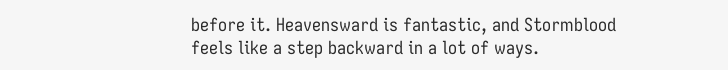before it. Heavensward is fantastic, and Stormblood feels like a step backward in a lot of ways.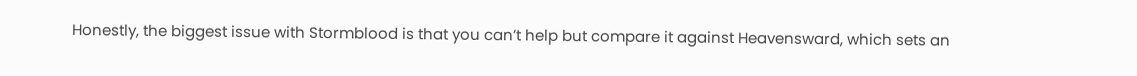Honestly, the biggest issue with Stormblood is that you can’t help but compare it against Heavensward, which sets an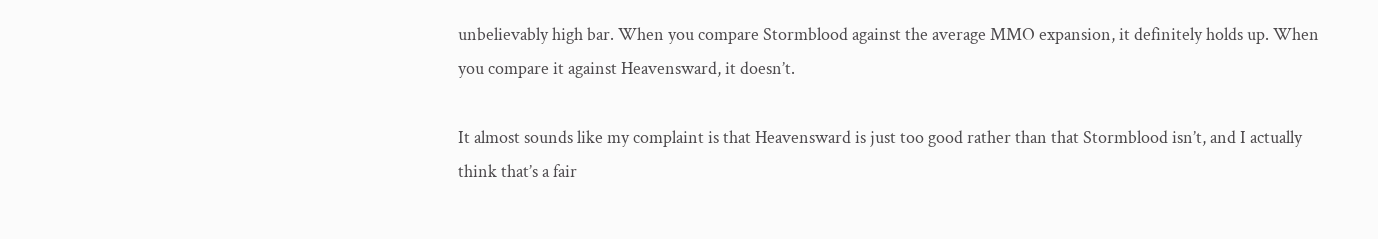unbelievably high bar. When you compare Stormblood against the average MMO expansion, it definitely holds up. When you compare it against Heavensward, it doesn’t.

It almost sounds like my complaint is that Heavensward is just too good rather than that Stormblood isn’t, and I actually think that’s a fair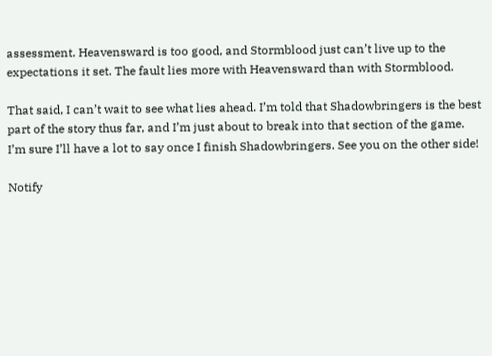assessment. Heavensward is too good, and Stormblood just can’t live up to the expectations it set. The fault lies more with Heavensward than with Stormblood.

That said, I can’t wait to see what lies ahead. I’m told that Shadowbringers is the best part of the story thus far, and I’m just about to break into that section of the game. I’m sure I’ll have a lot to say once I finish Shadowbringers. See you on the other side!

Notify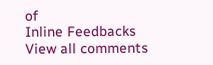of
Inline Feedbacks
View all comments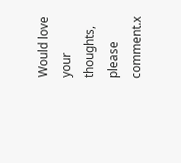Would love your thoughts, please comment.x